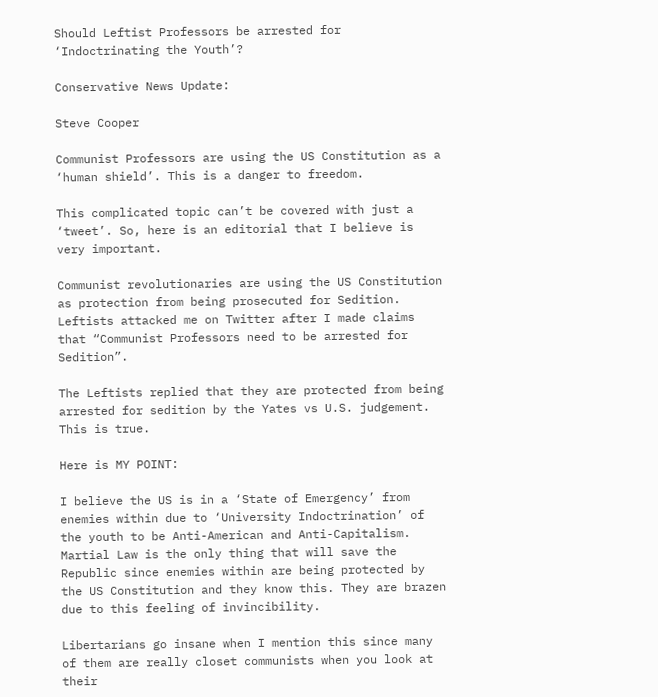Should Leftist Professors be arrested for ‘Indoctrinating the Youth’?

Conservative News Update:

Steve Cooper

Communist Professors are using the US Constitution as a ‘human shield’. This is a danger to freedom.

This complicated topic can’t be covered with just a ‘tweet’. So, here is an editorial that I believe is very important.

Communist revolutionaries are using the US Constitution as protection from being prosecuted for Sedition. Leftists attacked me on Twitter after I made claims that “Communist Professors need to be arrested for Sedition”.

The Leftists replied that they are protected from being arrested for sedition by the Yates vs U.S. judgement. This is true.

Here is MY POINT:

I believe the US is in a ‘State of Emergency’ from enemies within due to ‘University Indoctrination’ of the youth to be Anti-American and Anti-Capitalism. Martial Law is the only thing that will save the Republic since enemies within are being protected by the US Constitution and they know this. They are brazen due to this feeling of invincibility.

Libertarians go insane when I mention this since many of them are really closet communists when you look at their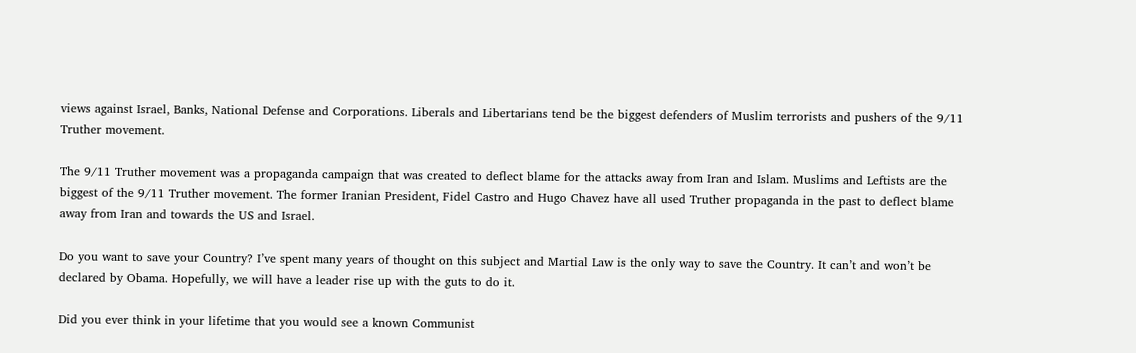views against Israel, Banks, National Defense and Corporations. Liberals and Libertarians tend be the biggest defenders of Muslim terrorists and pushers of the 9/11 Truther movement.

The 9/11 Truther movement was a propaganda campaign that was created to deflect blame for the attacks away from Iran and Islam. Muslims and Leftists are the biggest of the 9/11 Truther movement. The former Iranian President, Fidel Castro and Hugo Chavez have all used Truther propaganda in the past to deflect blame away from Iran and towards the US and Israel.

Do you want to save your Country? I’ve spent many years of thought on this subject and Martial Law is the only way to save the Country. It can’t and won’t be declared by Obama. Hopefully, we will have a leader rise up with the guts to do it.

Did you ever think in your lifetime that you would see a known Communist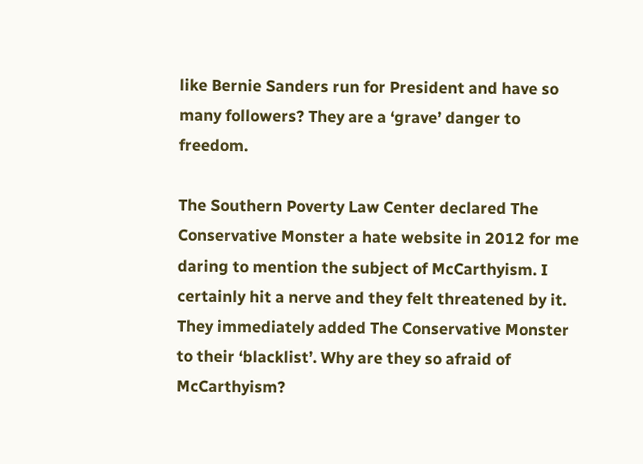like Bernie Sanders run for President and have so many followers? They are a ‘grave’ danger to freedom.

The Southern Poverty Law Center declared The Conservative Monster a hate website in 2012 for me daring to mention the subject of McCarthyism. I certainly hit a nerve and they felt threatened by it. They immediately added The Conservative Monster to their ‘blacklist’. Why are they so afraid of McCarthyism?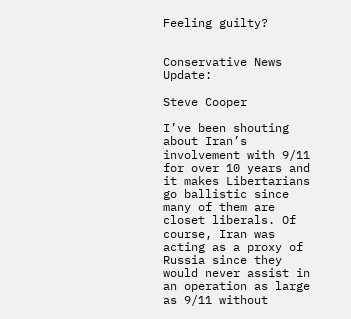Feeling guilty?


Conservative News Update:

Steve Cooper

I’ve been shouting about Iran’s involvement with 9/11 for over 10 years and it makes Libertarians go ballistic since many of them are closet liberals. Of course, Iran was acting as a proxy of Russia since they would never assist in an operation as large as 9/11 without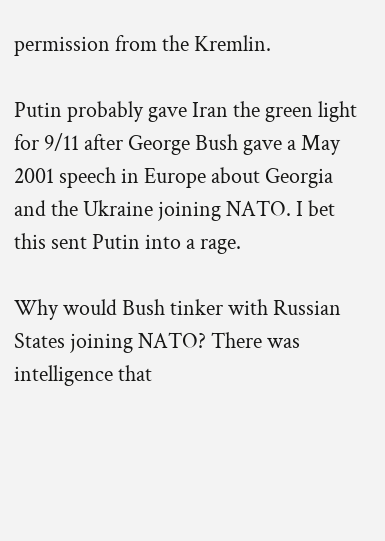permission from the Kremlin.

Putin probably gave Iran the green light for 9/11 after George Bush gave a May 2001 speech in Europe about Georgia and the Ukraine joining NATO. I bet this sent Putin into a rage.

Why would Bush tinker with Russian States joining NATO? There was intelligence that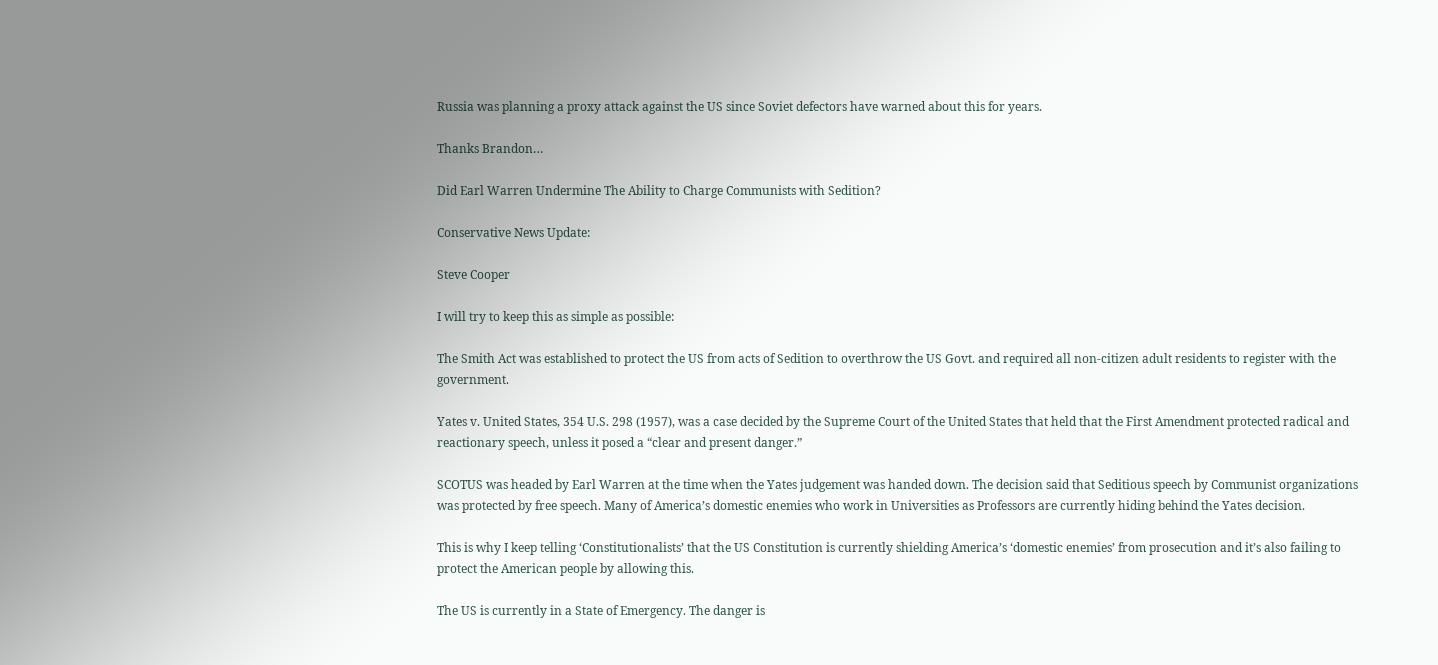Russia was planning a proxy attack against the US since Soviet defectors have warned about this for years.

Thanks Brandon…

Did Earl Warren Undermine The Ability to Charge Communists with Sedition?

Conservative News Update:

Steve Cooper

I will try to keep this as simple as possible:

The Smith Act was established to protect the US from acts of Sedition to overthrow the US Govt. and required all non-citizen adult residents to register with the government.

Yates v. United States, 354 U.S. 298 (1957), was a case decided by the Supreme Court of the United States that held that the First Amendment protected radical and reactionary speech, unless it posed a “clear and present danger.”

SCOTUS was headed by Earl Warren at the time when the Yates judgement was handed down. The decision said that Seditious speech by Communist organizations was protected by free speech. Many of America’s domestic enemies who work in Universities as Professors are currently hiding behind the Yates decision.

This is why I keep telling ‘Constitutionalists’ that the US Constitution is currently shielding America’s ‘domestic enemies’ from prosecution and it’s also failing to protect the American people by allowing this.

The US is currently in a State of Emergency. The danger is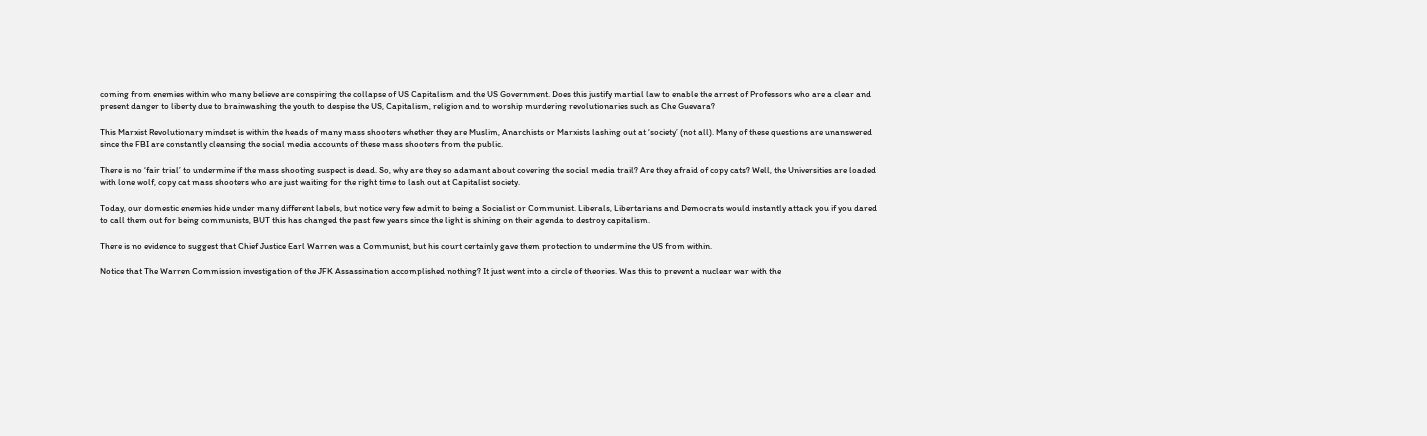coming from enemies within who many believe are conspiring the collapse of US Capitalism and the US Government. Does this justify martial law to enable the arrest of Professors who are a clear and present danger to liberty due to brainwashing the youth to despise the US, Capitalism, religion and to worship murdering revolutionaries such as Che Guevara?

This Marxist Revolutionary mindset is within the heads of many mass shooters whether they are Muslim, Anarchists or Marxists lashing out at ‘society’ (not all). Many of these questions are unanswered since the FBI are constantly cleansing the social media accounts of these mass shooters from the public.

There is no ‘fair trial’ to undermine if the mass shooting suspect is dead. So, why are they so adamant about covering the social media trail? Are they afraid of copy cats? Well, the Universities are loaded with lone wolf, copy cat mass shooters who are just waiting for the right time to lash out at Capitalist society.

Today, our domestic enemies hide under many different labels, but notice very few admit to being a Socialist or Communist. Liberals, Libertarians and Democrats would instantly attack you if you dared to call them out for being communists, BUT this has changed the past few years since the light is shining on their agenda to destroy capitalism.

There is no evidence to suggest that Chief Justice Earl Warren was a Communist, but his court certainly gave them protection to undermine the US from within.

Notice that The Warren Commission investigation of the JFK Assassination accomplished nothing? It just went into a circle of theories. Was this to prevent a nuclear war with the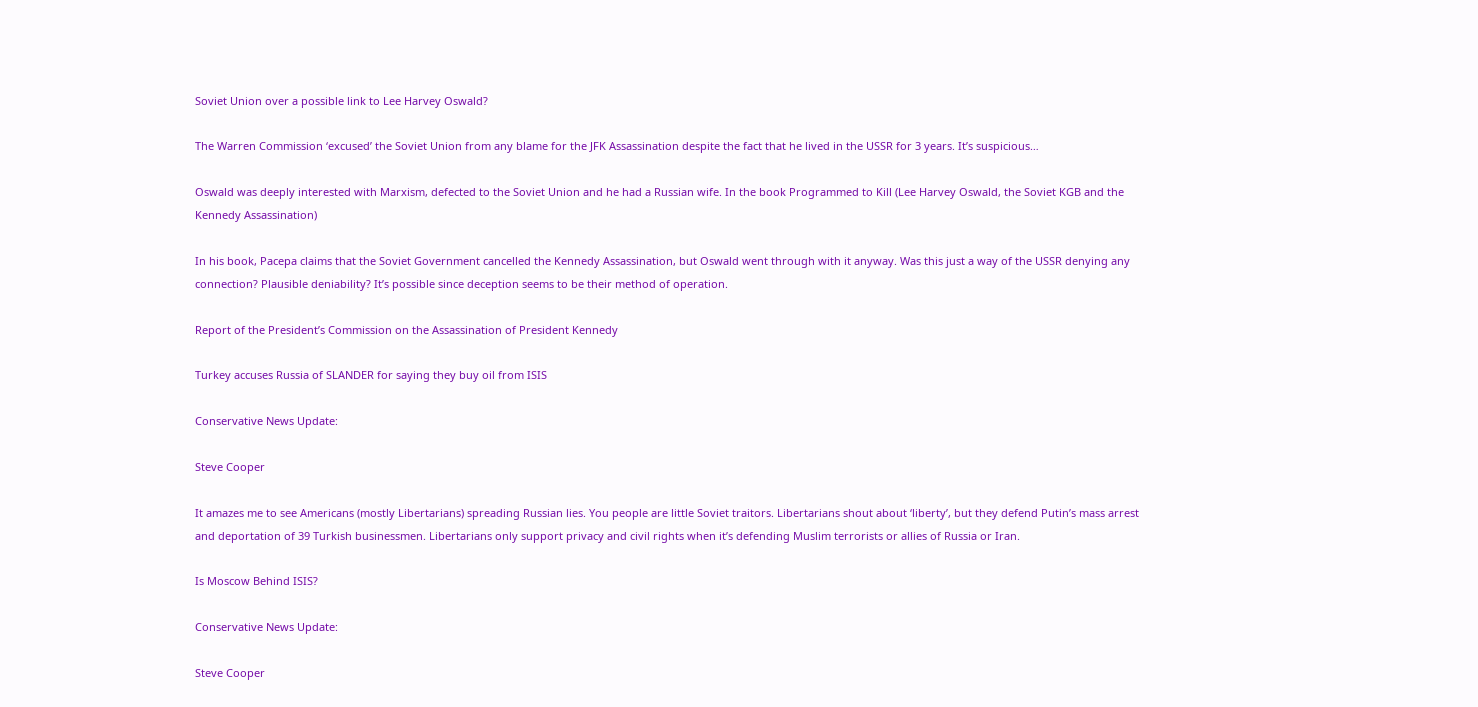Soviet Union over a possible link to Lee Harvey Oswald?

The Warren Commission ‘excused’ the Soviet Union from any blame for the JFK Assassination despite the fact that he lived in the USSR for 3 years. It’s suspicious…

Oswald was deeply interested with Marxism, defected to the Soviet Union and he had a Russian wife. In the book Programmed to Kill (Lee Harvey Oswald, the Soviet KGB and the Kennedy Assassination)

In his book, Pacepa claims that the Soviet Government cancelled the Kennedy Assassination, but Oswald went through with it anyway. Was this just a way of the USSR denying any connection? Plausible deniability? It’s possible since deception seems to be their method of operation.

Report of the President’s Commission on the Assassination of President Kennedy

Turkey accuses Russia of SLANDER for saying they buy oil from ISIS

Conservative News Update:

Steve Cooper

It amazes me to see Americans (mostly Libertarians) spreading Russian lies. You people are little Soviet traitors. Libertarians shout about ‘liberty’, but they defend Putin’s mass arrest and deportation of 39 Turkish businessmen. Libertarians only support privacy and civil rights when it’s defending Muslim terrorists or allies of Russia or Iran.

Is Moscow Behind ISIS?

Conservative News Update:

Steve Cooper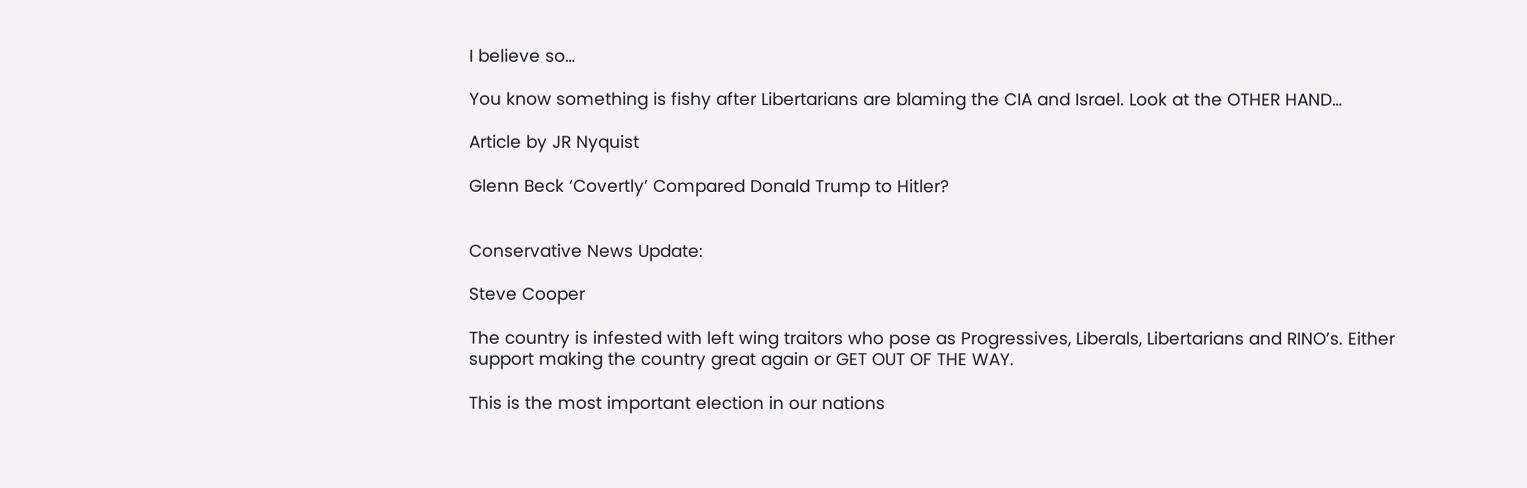I believe so…

You know something is fishy after Libertarians are blaming the CIA and Israel. Look at the OTHER HAND…

Article by JR Nyquist

Glenn Beck ‘Covertly’ Compared Donald Trump to Hitler?


Conservative News Update:

Steve Cooper

The country is infested with left wing traitors who pose as Progressives, Liberals, Libertarians and RINO’s. Either support making the country great again or GET OUT OF THE WAY.

This is the most important election in our nations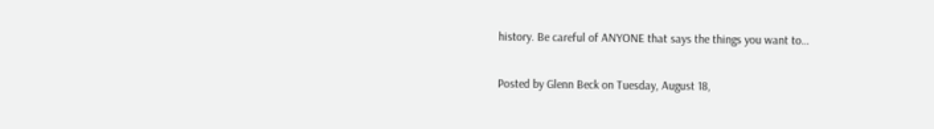history. Be careful of ANYONE that says the things you want to…

Posted by Glenn Beck on Tuesday, August 18,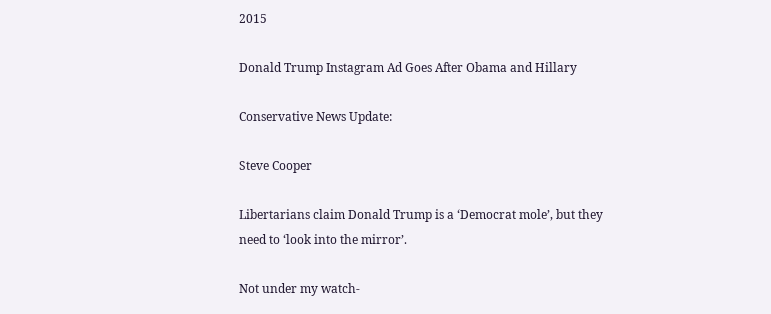2015

Donald Trump Instagram Ad Goes After Obama and Hillary

Conservative News Update:

Steve Cooper

Libertarians claim Donald Trump is a ‘Democrat mole’, but they need to ‘look into the mirror’.

Not under my watch-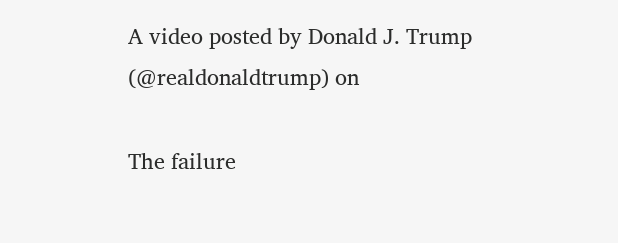A video posted by Donald J. Trump (@realdonaldtrump) on

The failure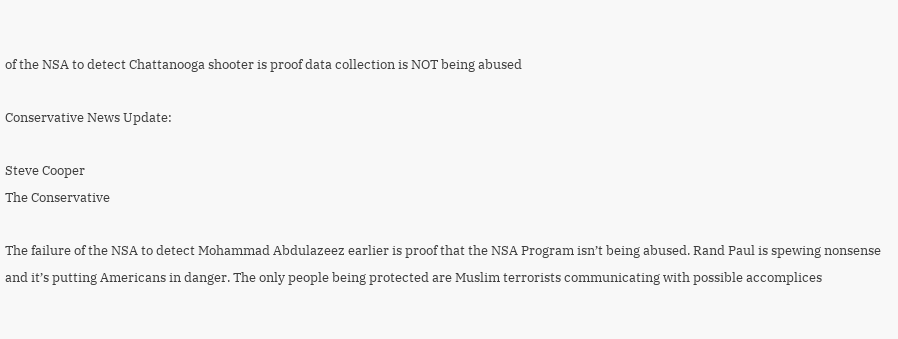of the NSA to detect Chattanooga shooter is proof data collection is NOT being abused

Conservative News Update:

Steve Cooper
The Conservative

The failure of the NSA to detect Mohammad Abdulazeez earlier is proof that the NSA Program isn’t being abused. Rand Paul is spewing nonsense and it’s putting Americans in danger. The only people being protected are Muslim terrorists communicating with possible accomplices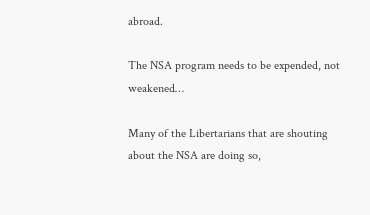abroad.

The NSA program needs to be expended, not weakened…

Many of the Libertarians that are shouting about the NSA are doing so,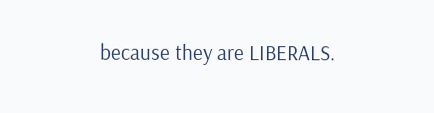because they are LIBERALS.